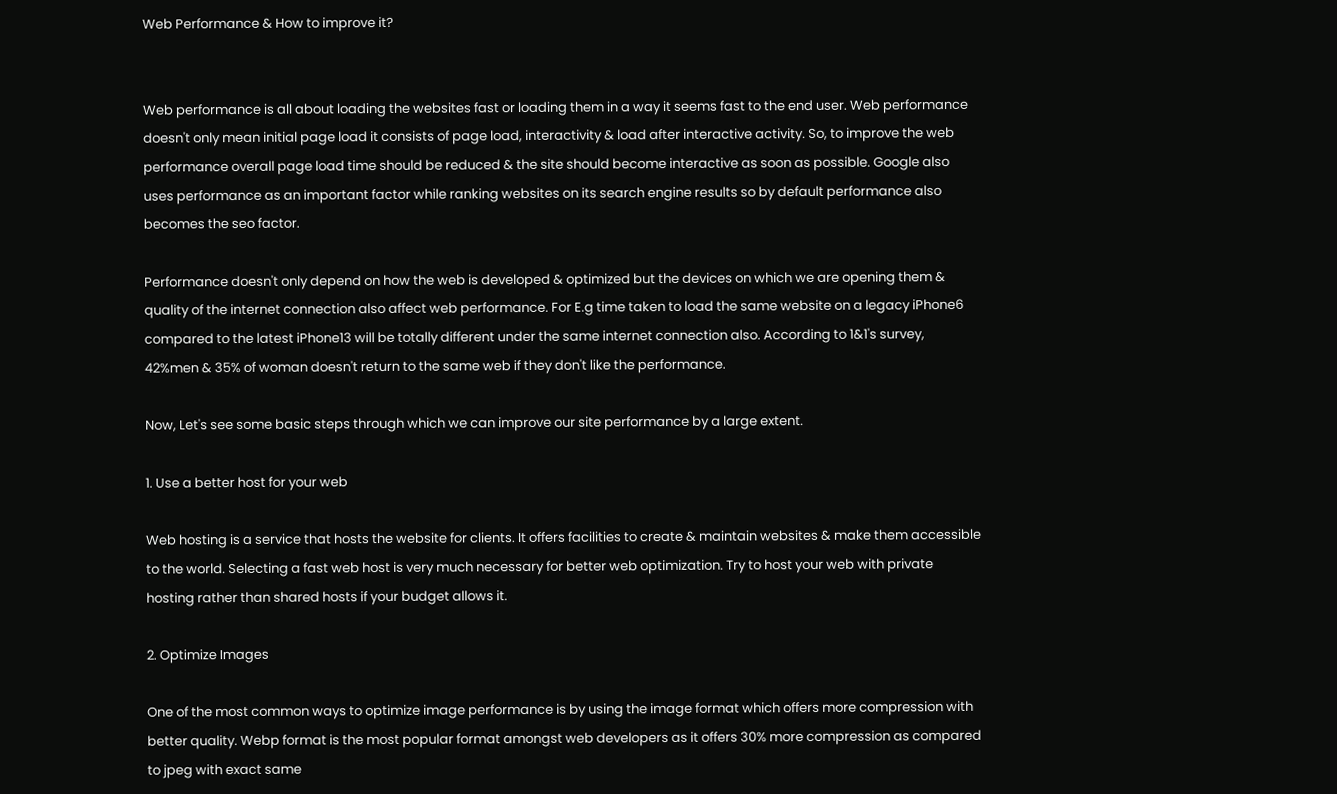Web Performance & How to improve it?


Web performance is all about loading the websites fast or loading them in a way it seems fast to the end user. Web performance doesn't only mean initial page load it consists of page load, interactivity & load after interactive activity. So, to improve the web performance overall page load time should be reduced & the site should become interactive as soon as possible. Google also uses performance as an important factor while ranking websites on its search engine results so by default performance also becomes the seo factor.

Performance doesn't only depend on how the web is developed & optimized but the devices on which we are opening them & quality of the internet connection also affect web performance. For E.g time taken to load the same website on a legacy iPhone6 compared to the latest iPhone13 will be totally different under the same internet connection also. According to 1&1's survey, 42%men & 35% of woman doesn't return to the same web if they don't like the performance.

Now, Let's see some basic steps through which we can improve our site performance by a large extent.

1. Use a better host for your web

Web hosting is a service that hosts the website for clients. It offers facilities to create & maintain websites & make them accessible to the world. Selecting a fast web host is very much necessary for better web optimization. Try to host your web with private hosting rather than shared hosts if your budget allows it.

2. Optimize Images

One of the most common ways to optimize image performance is by using the image format which offers more compression with better quality. Webp format is the most popular format amongst web developers as it offers 30% more compression as compared to jpeg with exact same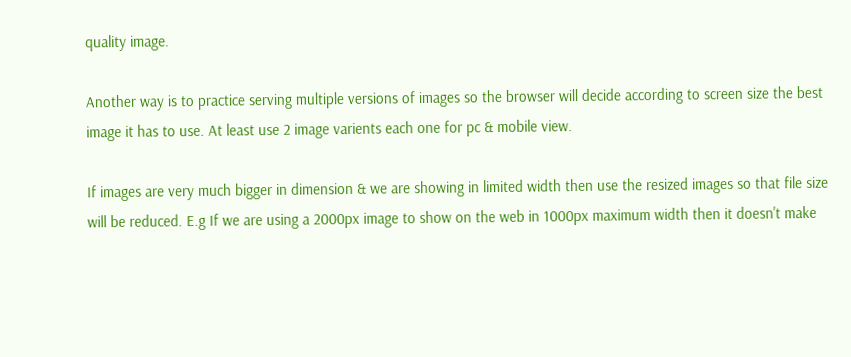quality image.

Another way is to practice serving multiple versions of images so the browser will decide according to screen size the best image it has to use. At least use 2 image varients each one for pc & mobile view.

If images are very much bigger in dimension & we are showing in limited width then use the resized images so that file size will be reduced. E.g If we are using a 2000px image to show on the web in 1000px maximum width then it doesn't make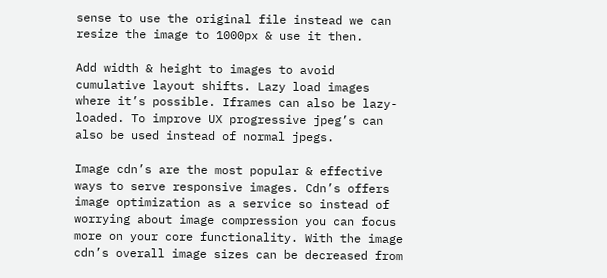sense to use the original file instead we can resize the image to 1000px & use it then.

Add width & height to images to avoid cumulative layout shifts. Lazy load images where it’s possible. Iframes can also be lazy-loaded. To improve UX progressive jpeg’s can also be used instead of normal jpegs.

Image cdn’s are the most popular & effective ways to serve responsive images. Cdn’s offers image optimization as a service so instead of worrying about image compression you can focus more on your core functionality. With the image cdn’s overall image sizes can be decreased from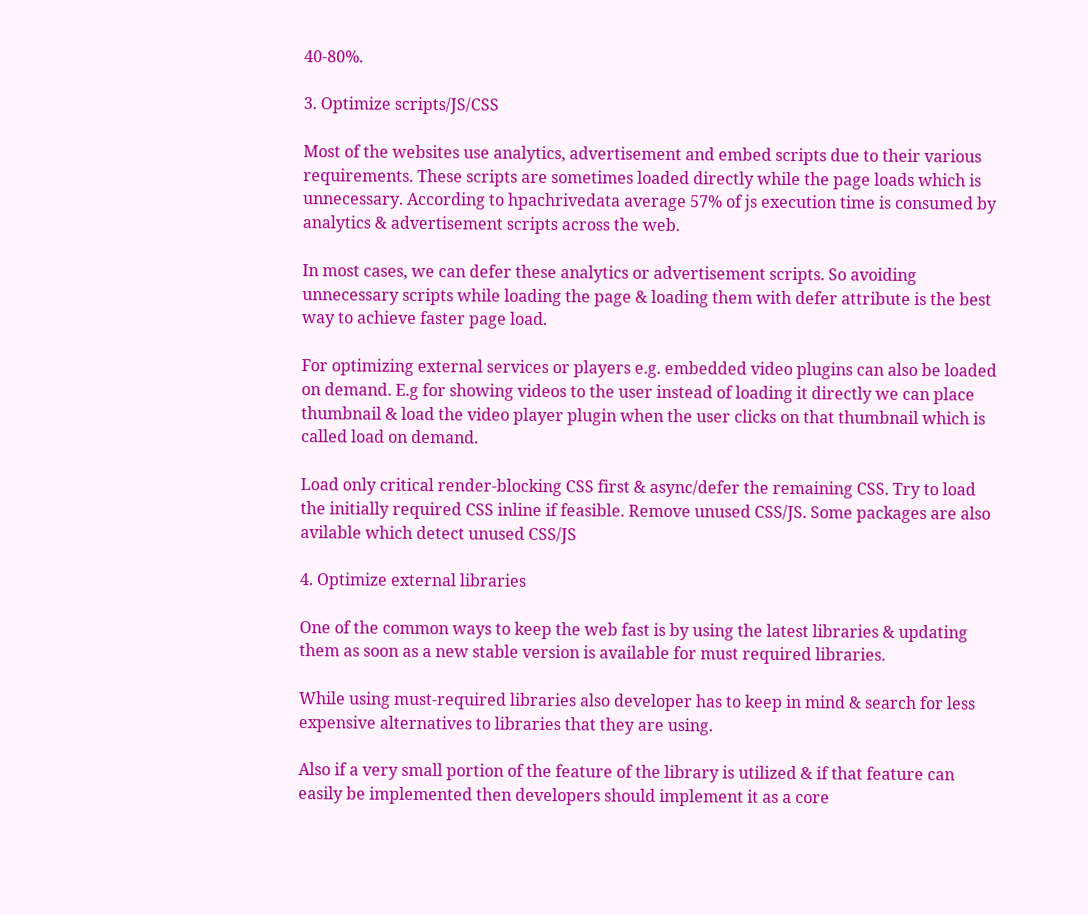40-80%.

3. Optimize scripts/JS/CSS

Most of the websites use analytics, advertisement and embed scripts due to their various requirements. These scripts are sometimes loaded directly while the page loads which is unnecessary. According to hpachrivedata average 57% of js execution time is consumed by analytics & advertisement scripts across the web.

In most cases, we can defer these analytics or advertisement scripts. So avoiding unnecessary scripts while loading the page & loading them with defer attribute is the best way to achieve faster page load.

For optimizing external services or players e.g. embedded video plugins can also be loaded on demand. E.g for showing videos to the user instead of loading it directly we can place thumbnail & load the video player plugin when the user clicks on that thumbnail which is called load on demand.

Load only critical render-blocking CSS first & async/defer the remaining CSS. Try to load the initially required CSS inline if feasible. Remove unused CSS/JS. Some packages are also avilable which detect unused CSS/JS

4. Optimize external libraries

One of the common ways to keep the web fast is by using the latest libraries & updating them as soon as a new stable version is available for must required libraries.

While using must-required libraries also developer has to keep in mind & search for less expensive alternatives to libraries that they are using.

Also if a very small portion of the feature of the library is utilized & if that feature can easily be implemented then developers should implement it as a core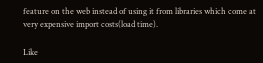feature on the web instead of using it from libraries which come at very expensive import costs(load time).

Like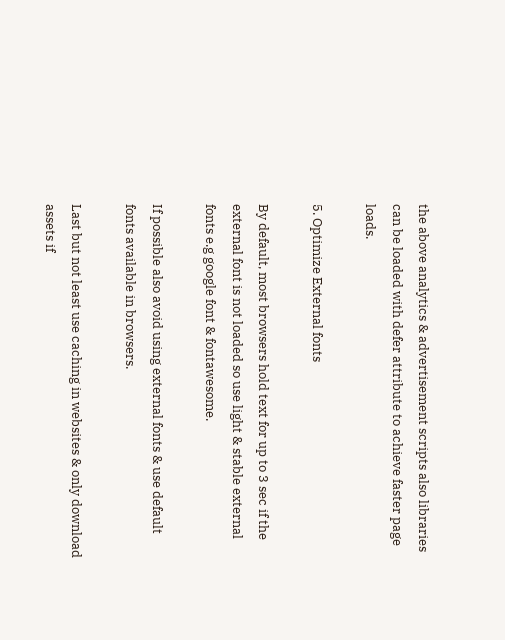the above analytics & advertisement scripts also libraries can be loaded with defer attribute to achieve faster page loads.

5. Optimize External fonts

By default, most browsers hold text for up to 3 sec if the external font is not loaded so use light & stable external fonts e.g google font & fontawesome.

If possible also avoid using external fonts & use default fonts available in browsers.

Last but not least use caching in websites & only download assets if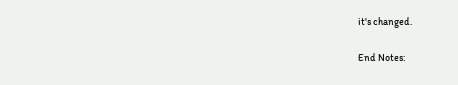it's changed.

End Notes: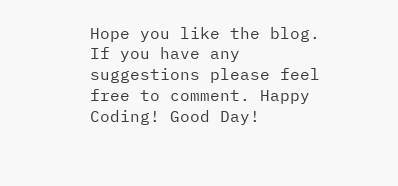Hope you like the blog. If you have any suggestions please feel free to comment. Happy Coding! Good Day!